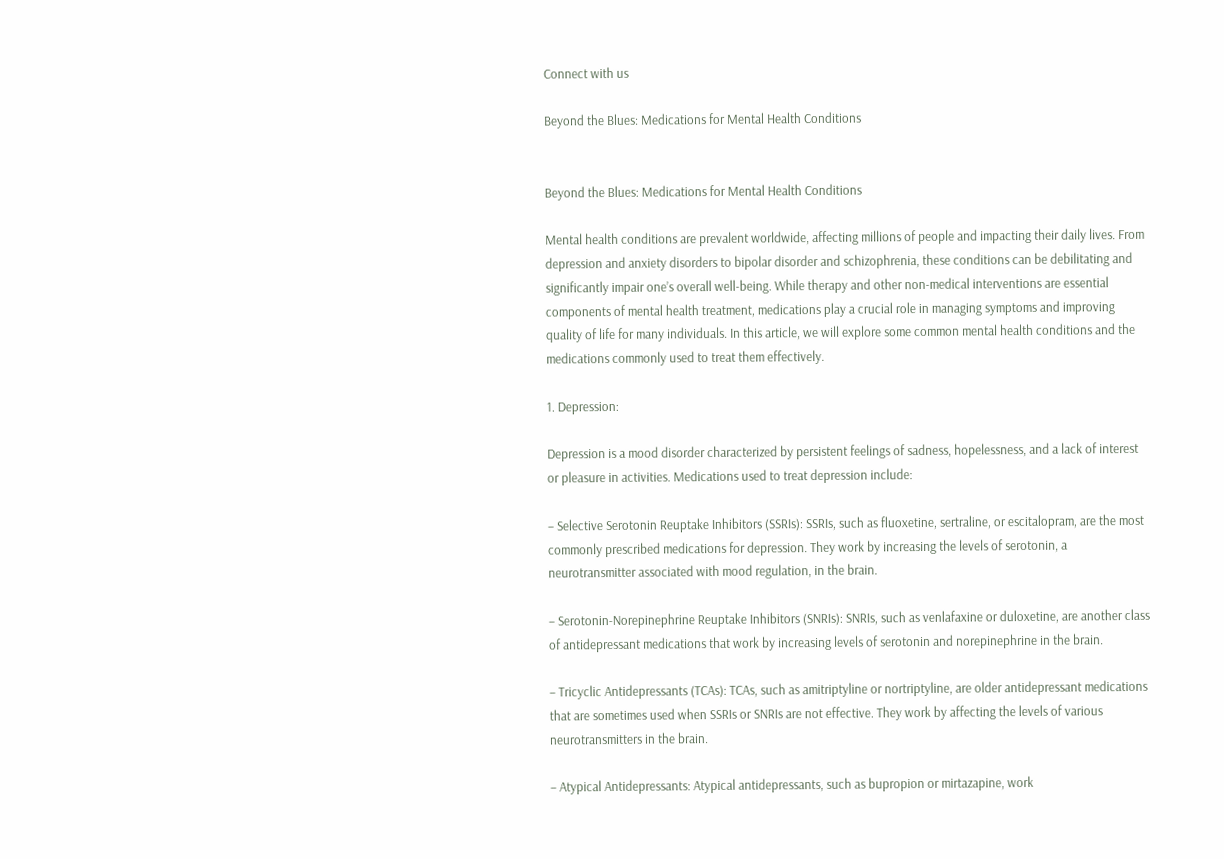Connect with us

Beyond the Blues: Medications for Mental Health Conditions


Beyond the Blues: Medications for Mental Health Conditions

Mental health conditions are prevalent worldwide, affecting millions of people and impacting their daily lives. From depression and anxiety disorders to bipolar disorder and schizophrenia, these conditions can be debilitating and significantly impair one’s overall well-being. While therapy and other non-medical interventions are essential components of mental health treatment, medications play a crucial role in managing symptoms and improving quality of life for many individuals. In this article, we will explore some common mental health conditions and the medications commonly used to treat them effectively.

1. Depression:

Depression is a mood disorder characterized by persistent feelings of sadness, hopelessness, and a lack of interest or pleasure in activities. Medications used to treat depression include:

– Selective Serotonin Reuptake Inhibitors (SSRIs): SSRIs, such as fluoxetine, sertraline, or escitalopram, are the most commonly prescribed medications for depression. They work by increasing the levels of serotonin, a neurotransmitter associated with mood regulation, in the brain.

– Serotonin-Norepinephrine Reuptake Inhibitors (SNRIs): SNRIs, such as venlafaxine or duloxetine, are another class of antidepressant medications that work by increasing levels of serotonin and norepinephrine in the brain.

– Tricyclic Antidepressants (TCAs): TCAs, such as amitriptyline or nortriptyline, are older antidepressant medications that are sometimes used when SSRIs or SNRIs are not effective. They work by affecting the levels of various neurotransmitters in the brain.

– Atypical Antidepressants: Atypical antidepressants, such as bupropion or mirtazapine, work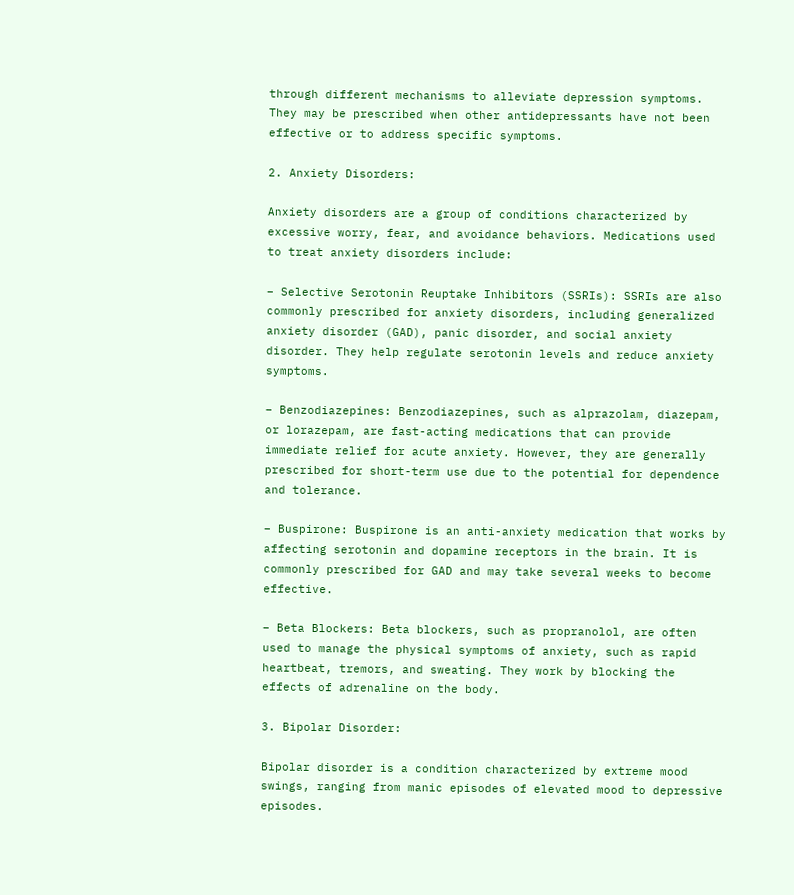through different mechanisms to alleviate depression symptoms. They may be prescribed when other antidepressants have not been effective or to address specific symptoms.

2. Anxiety Disorders:

Anxiety disorders are a group of conditions characterized by excessive worry, fear, and avoidance behaviors. Medications used to treat anxiety disorders include:

– Selective Serotonin Reuptake Inhibitors (SSRIs): SSRIs are also commonly prescribed for anxiety disorders, including generalized anxiety disorder (GAD), panic disorder, and social anxiety disorder. They help regulate serotonin levels and reduce anxiety symptoms.

– Benzodiazepines: Benzodiazepines, such as alprazolam, diazepam, or lorazepam, are fast-acting medications that can provide immediate relief for acute anxiety. However, they are generally prescribed for short-term use due to the potential for dependence and tolerance.

– Buspirone: Buspirone is an anti-anxiety medication that works by affecting serotonin and dopamine receptors in the brain. It is commonly prescribed for GAD and may take several weeks to become effective.

– Beta Blockers: Beta blockers, such as propranolol, are often used to manage the physical symptoms of anxiety, such as rapid heartbeat, tremors, and sweating. They work by blocking the effects of adrenaline on the body.

3. Bipolar Disorder:

Bipolar disorder is a condition characterized by extreme mood swings, ranging from manic episodes of elevated mood to depressive episodes.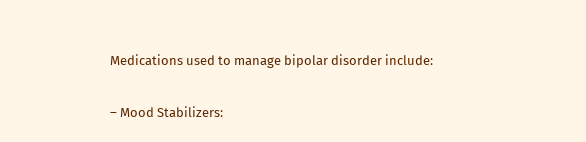Medications used to manage bipolar disorder include:

– Mood Stabilizers: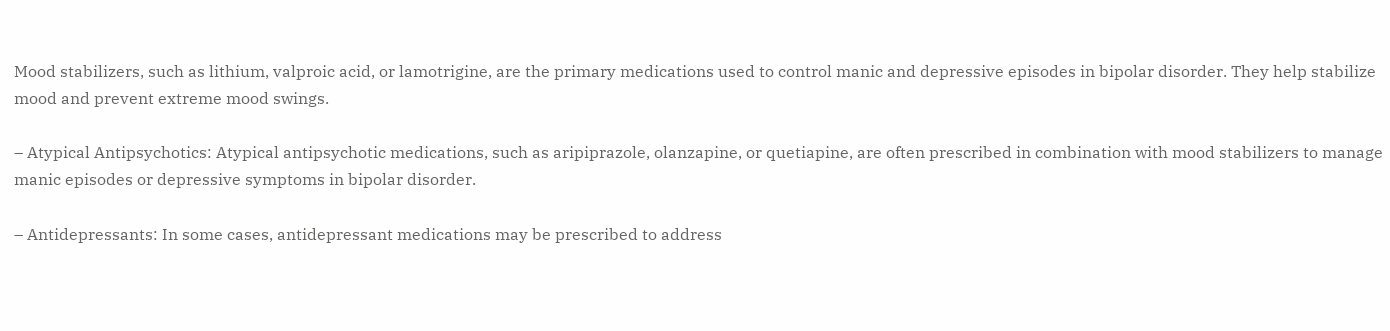Mood stabilizers, such as lithium, valproic acid, or lamotrigine, are the primary medications used to control manic and depressive episodes in bipolar disorder. They help stabilize mood and prevent extreme mood swings.

– Atypical Antipsychotics: Atypical antipsychotic medications, such as aripiprazole, olanzapine, or quetiapine, are often prescribed in combination with mood stabilizers to manage manic episodes or depressive symptoms in bipolar disorder.

– Antidepressants: In some cases, antidepressant medications may be prescribed to address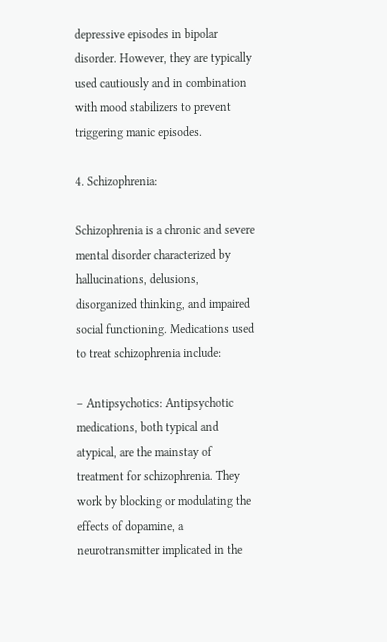depressive episodes in bipolar disorder. However, they are typically used cautiously and in combination with mood stabilizers to prevent triggering manic episodes.

4. Schizophrenia:

Schizophrenia is a chronic and severe mental disorder characterized by hallucinations, delusions, disorganized thinking, and impaired social functioning. Medications used to treat schizophrenia include:

– Antipsychotics: Antipsychotic medications, both typical and atypical, are the mainstay of treatment for schizophrenia. They work by blocking or modulating the effects of dopamine, a neurotransmitter implicated in the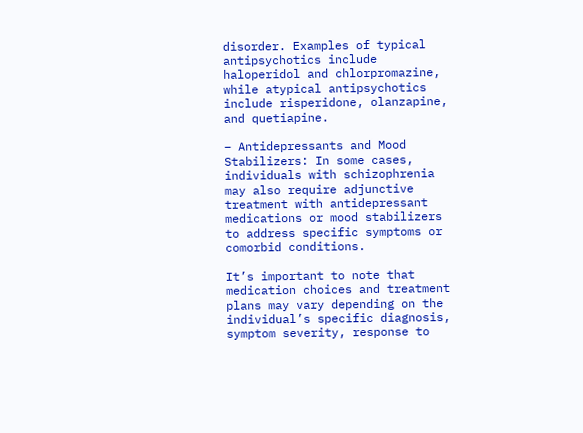disorder. Examples of typical antipsychotics include haloperidol and chlorpromazine, while atypical antipsychotics include risperidone, olanzapine, and quetiapine.

– Antidepressants and Mood Stabilizers: In some cases, individuals with schizophrenia may also require adjunctive treatment with antidepressant medications or mood stabilizers to address specific symptoms or comorbid conditions.

It’s important to note that medication choices and treatment plans may vary depending on the individual’s specific diagnosis, symptom severity, response to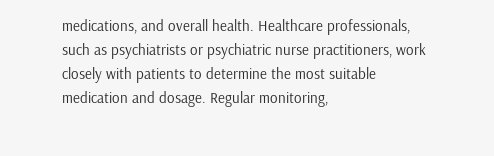medications, and overall health. Healthcare professionals, such as psychiatrists or psychiatric nurse practitioners, work closely with patients to determine the most suitable medication and dosage. Regular monitoring,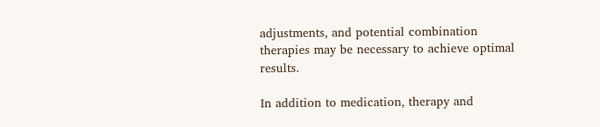adjustments, and potential combination therapies may be necessary to achieve optimal results.

In addition to medication, therapy and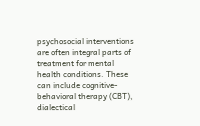psychosocial interventions are often integral parts of treatment for mental health conditions. These can include cognitive-behavioral therapy (CBT), dialectical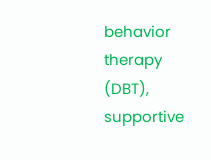behavior therapy (DBT), supportive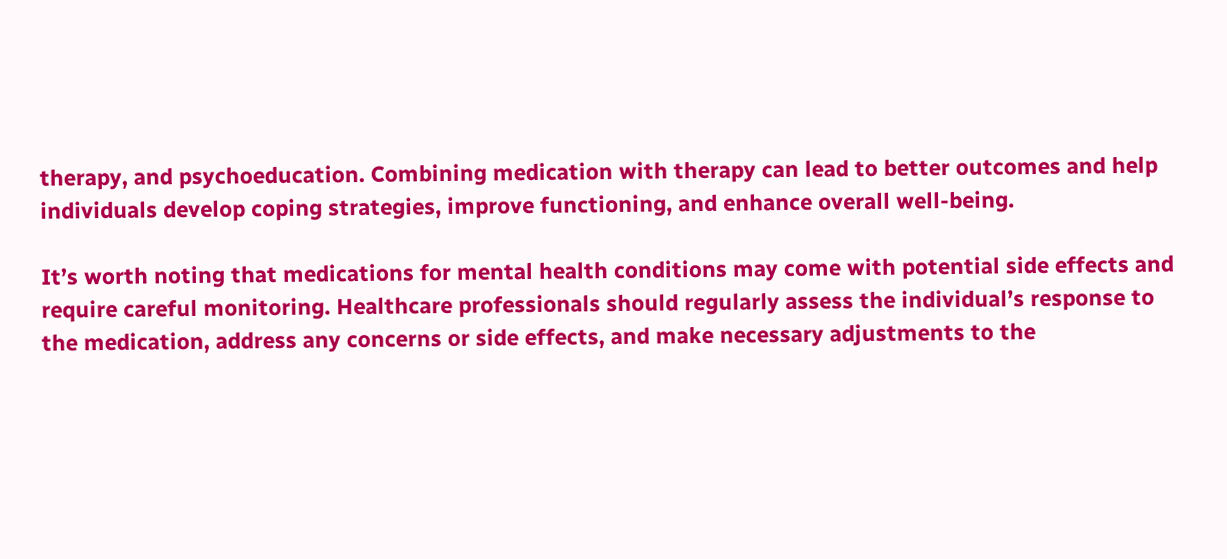therapy, and psychoeducation. Combining medication with therapy can lead to better outcomes and help individuals develop coping strategies, improve functioning, and enhance overall well-being.

It’s worth noting that medications for mental health conditions may come with potential side effects and require careful monitoring. Healthcare professionals should regularly assess the individual’s response to the medication, address any concerns or side effects, and make necessary adjustments to the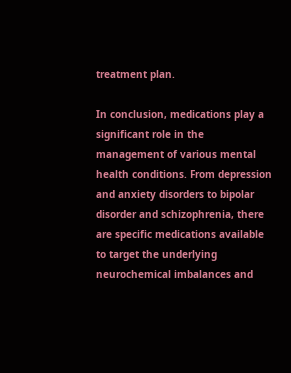treatment plan.

In conclusion, medications play a significant role in the management of various mental health conditions. From depression and anxiety disorders to bipolar disorder and schizophrenia, there are specific medications available to target the underlying neurochemical imbalances and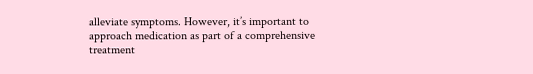alleviate symptoms. However, it’s important to approach medication as part of a comprehensive treatment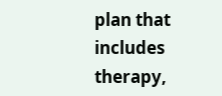plan that includes therapy,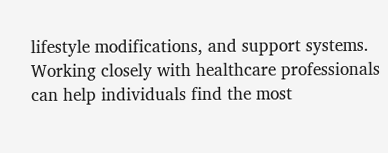lifestyle modifications, and support systems. Working closely with healthcare professionals can help individuals find the most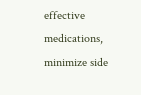effective medications, minimize side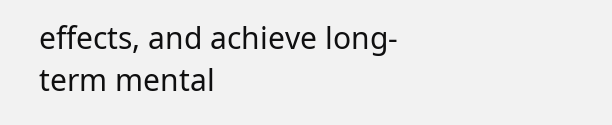effects, and achieve long-term mental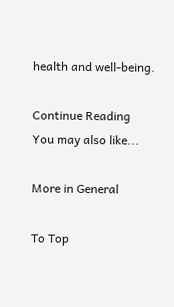health and well-being.

Continue Reading
You may also like...

More in General

To Top